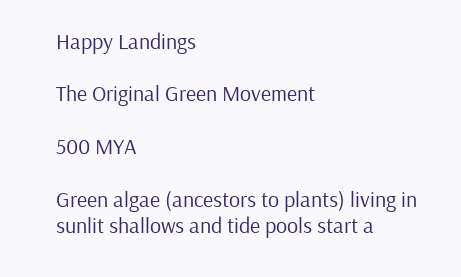Happy Landings

The Original Green Movement

500 MYA

Green algae (ancestors to plants) living in sunlit shallows and tide pools start a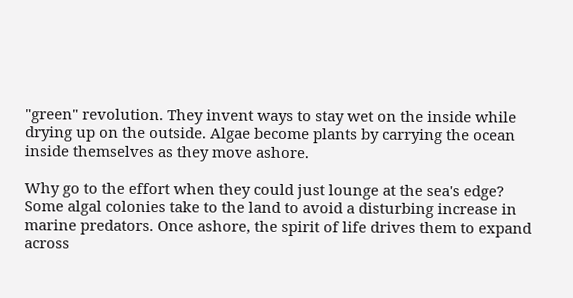"green" revolution. They invent ways to stay wet on the inside while drying up on the outside. Algae become plants by carrying the ocean inside themselves as they move ashore.

Why go to the effort when they could just lounge at the sea's edge? Some algal colonies take to the land to avoid a disturbing increase in marine predators. Once ashore, the spirit of life drives them to expand across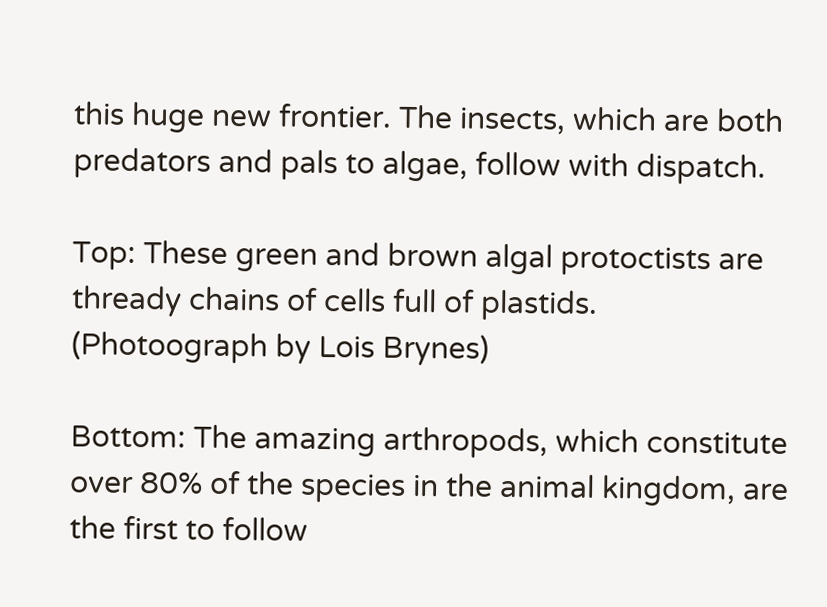this huge new frontier. The insects, which are both predators and pals to algae, follow with dispatch.

Top: These green and brown algal protoctists are thready chains of cells full of plastids. (Photoograph by Lois Brynes)

Bottom: The amazing arthropods, which constitute over 80% of the species in the animal kingdom, are the first to follow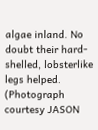algae inland. No doubt their hard-shelled, lobsterlike legs helped. (Photograph courtesy JASON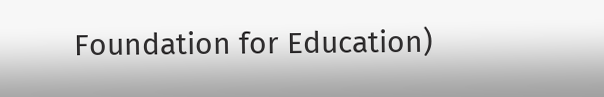Foundation for Education)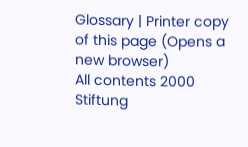Glossary | Printer copy of this page (Opens a new browser)
All contents 2000 Stiftung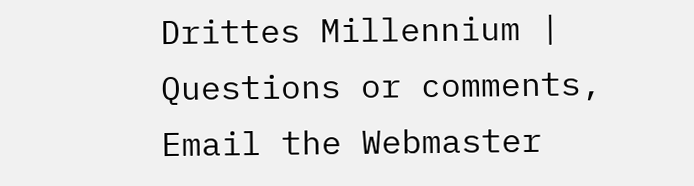Drittes Millennium | Questions or comments, Email the Webmaster